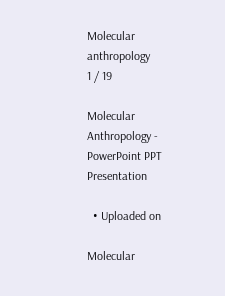Molecular anthropology
1 / 19

Molecular Anthropology - PowerPoint PPT Presentation

  • Uploaded on

Molecular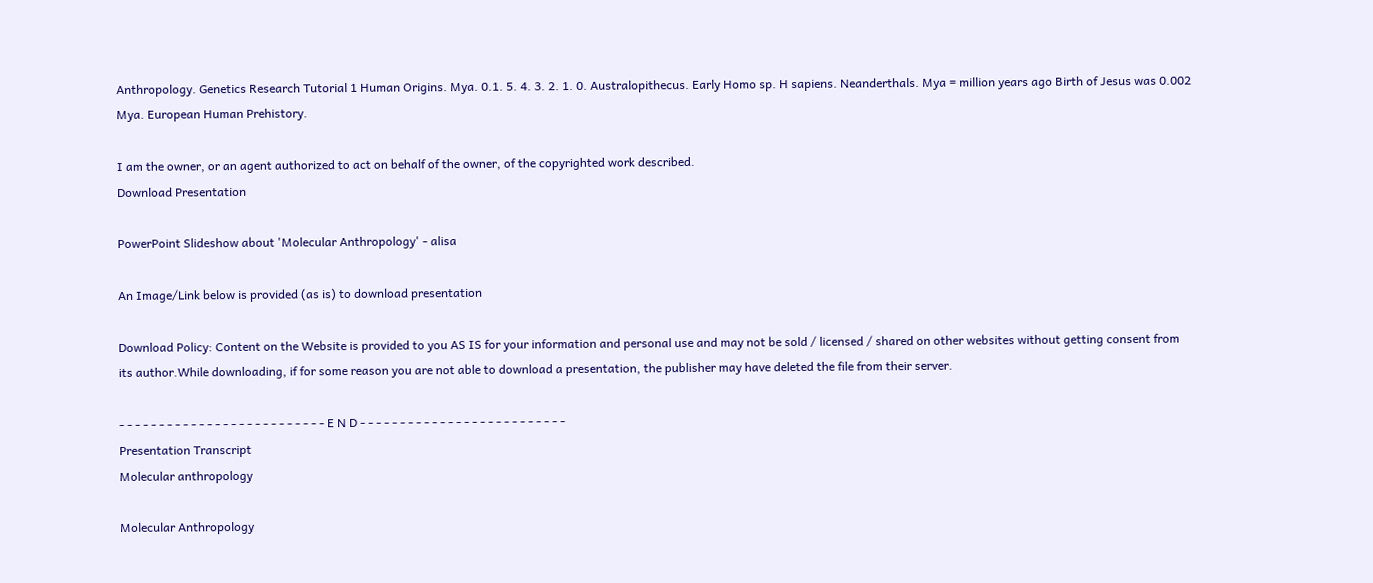Anthropology. Genetics Research Tutorial 1 Human Origins. Mya. 0.1. 5. 4. 3. 2. 1. 0. Australopithecus. Early Homo sp. H sapiens. Neanderthals. Mya = million years ago Birth of Jesus was 0.002 Mya. European Human Prehistory.

I am the owner, or an agent authorized to act on behalf of the owner, of the copyrighted work described.
Download Presentation

PowerPoint Slideshow about 'Molecular Anthropology' - alisa

An Image/Link below is provided (as is) to download presentation

Download Policy: Content on the Website is provided to you AS IS for your information and personal use and may not be sold / licensed / shared on other websites without getting consent from its author.While downloading, if for some reason you are not able to download a presentation, the publisher may have deleted the file from their server.

- - - - - - - - - - - - - - - - - - - - - - - - - - E N D - - - - - - - - - - - - - - - - - - - - - - - - - -
Presentation Transcript
Molecular anthropology

Molecular Anthropology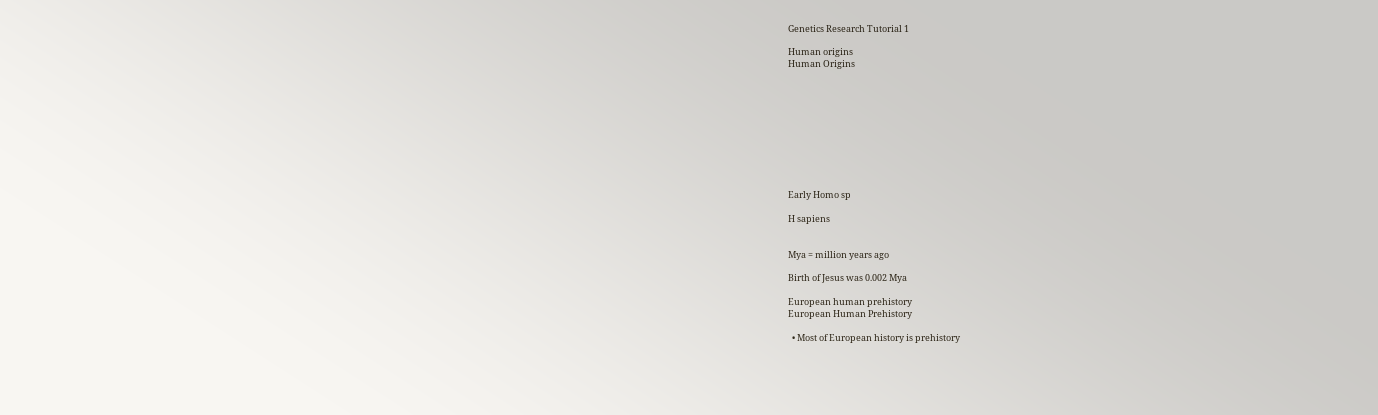Genetics Research Tutorial 1

Human origins
Human Origins










Early Homo sp

H sapiens


Mya = million years ago

Birth of Jesus was 0.002 Mya

European human prehistory
European Human Prehistory

  • Most of European history is prehistory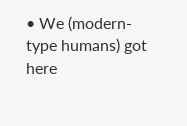• We (modern-type humans) got here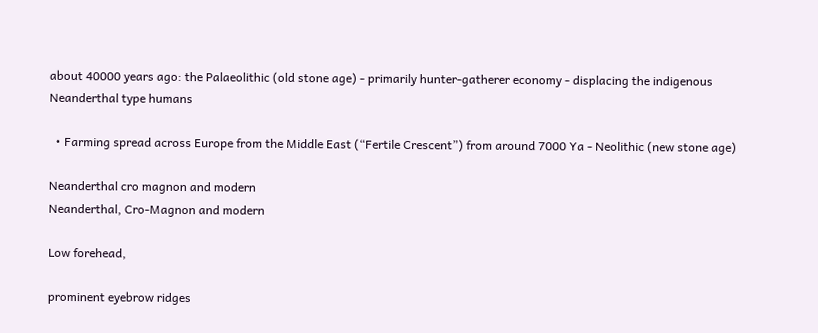about 40000 years ago: the Palaeolithic (old stone age) - primarily hunter-gatherer economy - displacing the indigenous Neanderthal type humans

  • Farming spread across Europe from the Middle East (“Fertile Crescent”) from around 7000 Ya - Neolithic (new stone age)

Neanderthal cro magnon and modern
Neanderthal, Cro-Magnon and modern

Low forehead,

prominent eyebrow ridges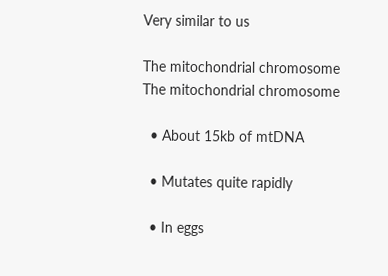Very similar to us

The mitochondrial chromosome
The mitochondrial chromosome

  • About 15kb of mtDNA

  • Mutates quite rapidly

  • In eggs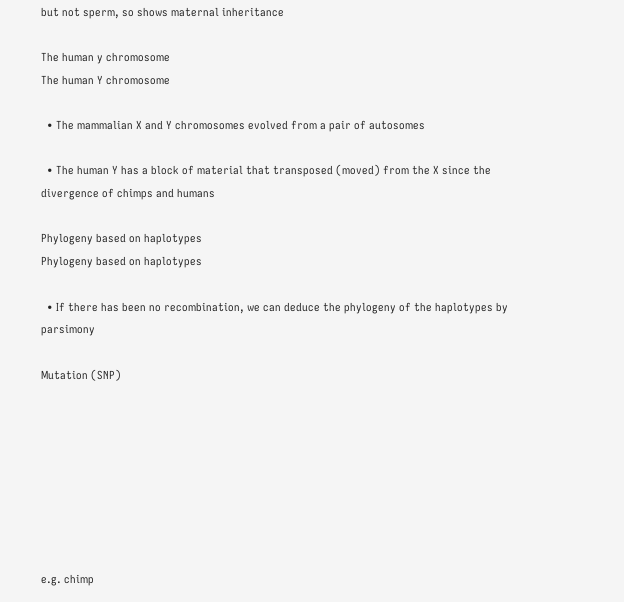but not sperm, so shows maternal inheritance

The human y chromosome
The human Y chromosome

  • The mammalian X and Y chromosomes evolved from a pair of autosomes

  • The human Y has a block of material that transposed (moved) from the X since the divergence of chimps and humans

Phylogeny based on haplotypes
Phylogeny based on haplotypes

  • If there has been no recombination, we can deduce the phylogeny of the haplotypes by parsimony

Mutation (SNP)








e.g. chimp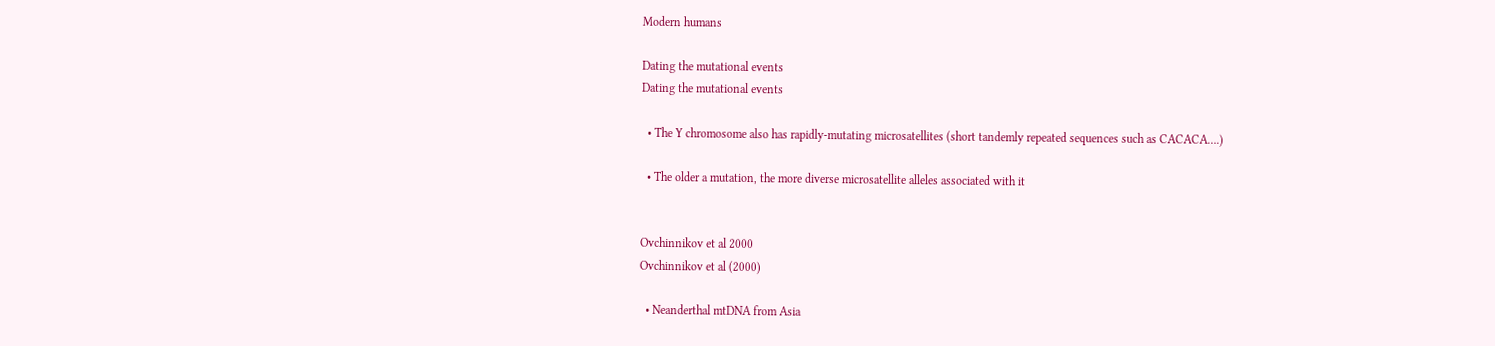Modern humans

Dating the mutational events
Dating the mutational events

  • The Y chromosome also has rapidly-mutating microsatellites (short tandemly repeated sequences such as CACACA….)

  • The older a mutation, the more diverse microsatellite alleles associated with it


Ovchinnikov et al 2000
Ovchinnikov et al (2000)

  • Neanderthal mtDNA from Asia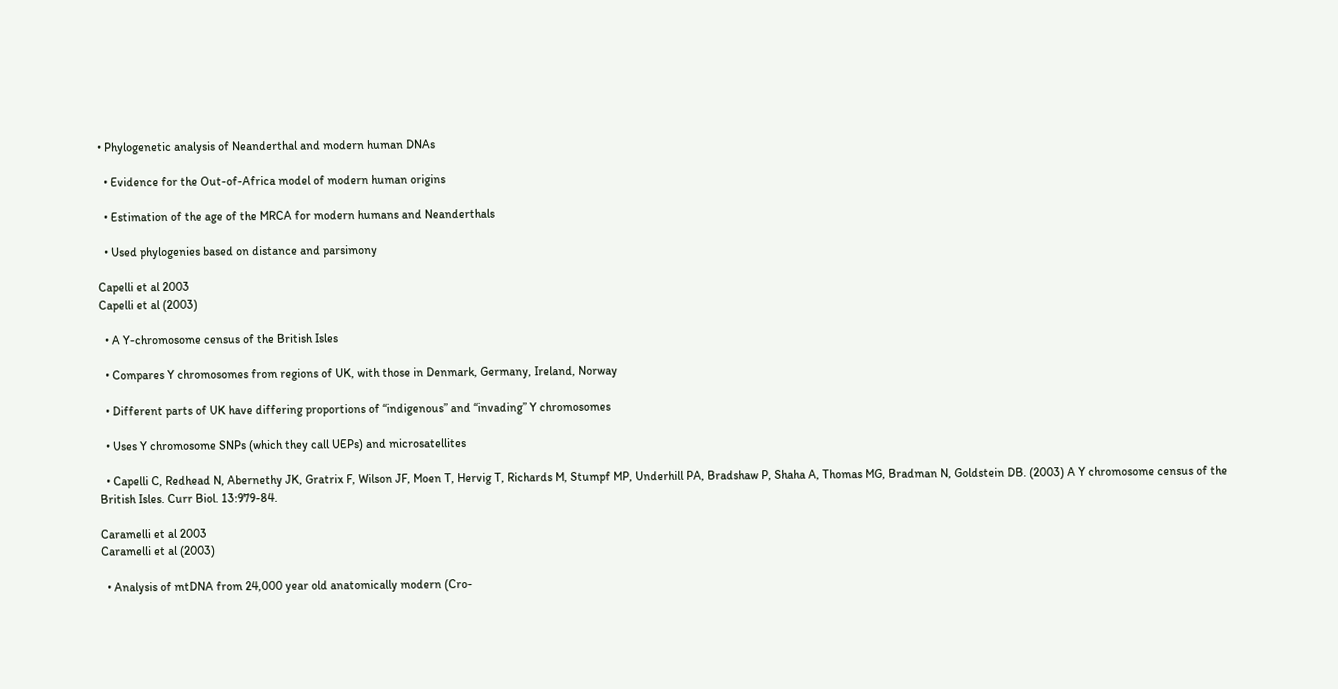• Phylogenetic analysis of Neanderthal and modern human DNAs

  • Evidence for the Out-of-Africa model of modern human origins

  • Estimation of the age of the MRCA for modern humans and Neanderthals

  • Used phylogenies based on distance and parsimony

Capelli et al 2003
Capelli et al (2003)

  • A Y-chromosome census of the British Isles

  • Compares Y chromosomes from regions of UK, with those in Denmark, Germany, Ireland, Norway

  • Different parts of UK have differing proportions of “indigenous” and “invading” Y chromosomes

  • Uses Y chromosome SNPs (which they call UEPs) and microsatellites

  • Capelli C, Redhead N, Abernethy JK, Gratrix F, Wilson JF, Moen T, Hervig T, Richards M, Stumpf MP, Underhill PA, Bradshaw P, Shaha A, Thomas MG, Bradman N, Goldstein DB. (2003) A Y chromosome census of the British Isles. Curr Biol. 13:979-84.

Caramelli et al 2003
Caramelli et al (2003)

  • Analysis of mtDNA from 24,000 year old anatomically modern (Cro-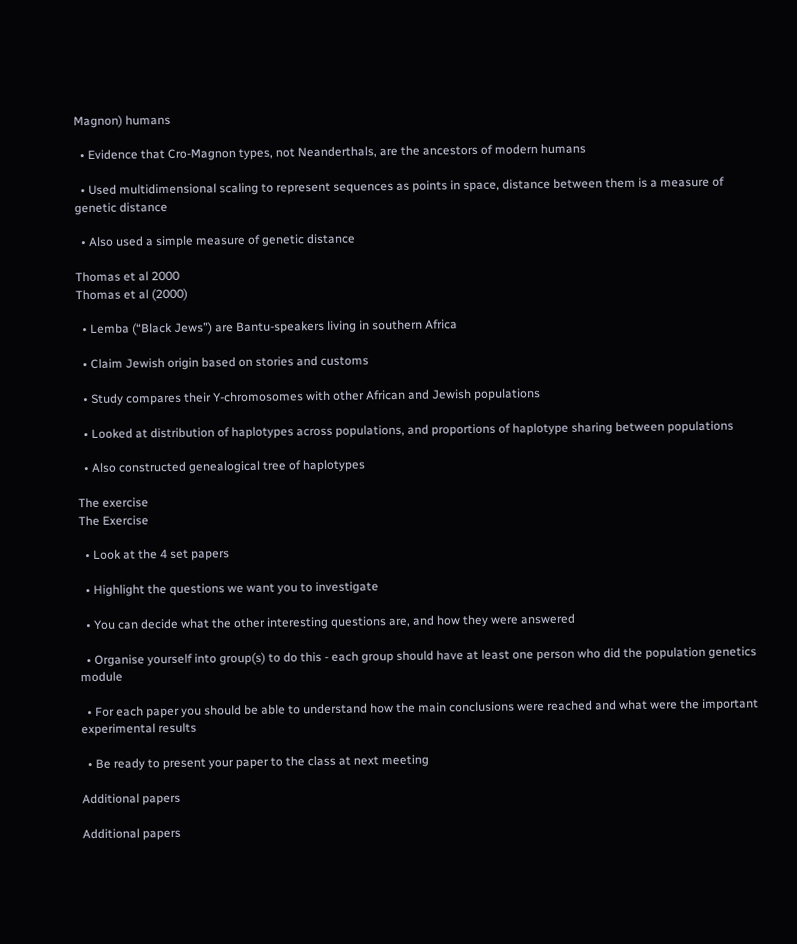Magnon) humans

  • Evidence that Cro-Magnon types, not Neanderthals, are the ancestors of modern humans

  • Used multidimensional scaling to represent sequences as points in space, distance between them is a measure of genetic distance

  • Also used a simple measure of genetic distance

Thomas et al 2000
Thomas et al (2000)

  • Lemba (“Black Jews”) are Bantu-speakers living in southern Africa

  • Claim Jewish origin based on stories and customs

  • Study compares their Y-chromosomes with other African and Jewish populations

  • Looked at distribution of haplotypes across populations, and proportions of haplotype sharing between populations

  • Also constructed genealogical tree of haplotypes

The exercise
The Exercise

  • Look at the 4 set papers

  • Highlight the questions we want you to investigate

  • You can decide what the other interesting questions are, and how they were answered

  • Organise yourself into group(s) to do this - each group should have at least one person who did the population genetics module

  • For each paper you should be able to understand how the main conclusions were reached and what were the important experimental results

  • Be ready to present your paper to the class at next meeting

Additional papers

Additional papers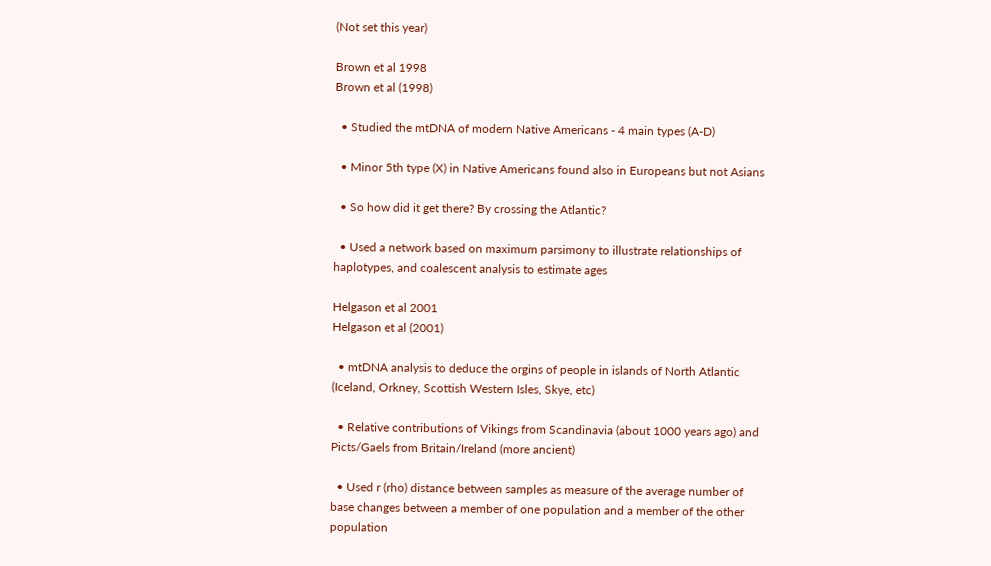(Not set this year)

Brown et al 1998
Brown et al (1998)

  • Studied the mtDNA of modern Native Americans - 4 main types (A-D)

  • Minor 5th type (X) in Native Americans found also in Europeans but not Asians

  • So how did it get there? By crossing the Atlantic?

  • Used a network based on maximum parsimony to illustrate relationships of haplotypes, and coalescent analysis to estimate ages

Helgason et al 2001
Helgason et al (2001)

  • mtDNA analysis to deduce the orgins of people in islands of North Atlantic (Iceland, Orkney, Scottish Western Isles, Skye, etc)

  • Relative contributions of Vikings from Scandinavia (about 1000 years ago) and Picts/Gaels from Britain/Ireland (more ancient)

  • Used r (rho) distance between samples as measure of the average number of base changes between a member of one population and a member of the other population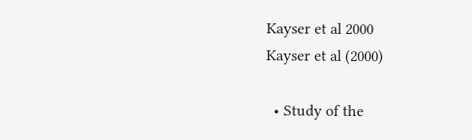Kayser et al 2000
Kayser et al (2000)

  • Study of the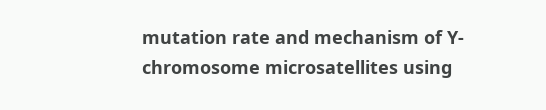mutation rate and mechanism of Y-chromosome microsatellites using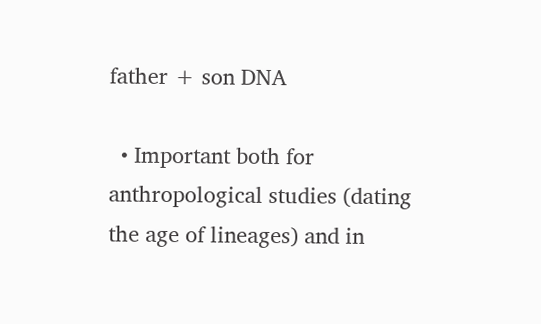father + son DNA

  • Important both for anthropological studies (dating the age of lineages) and in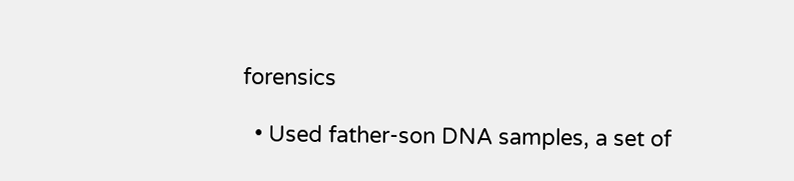forensics

  • Used father-son DNA samples, a set of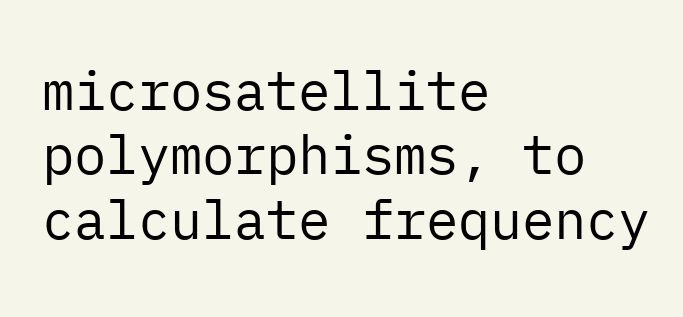microsatellite polymorphisms, to calculate frequency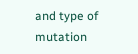and type of mutation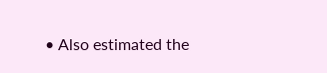• Also estimated the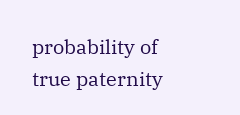probability of true paternity